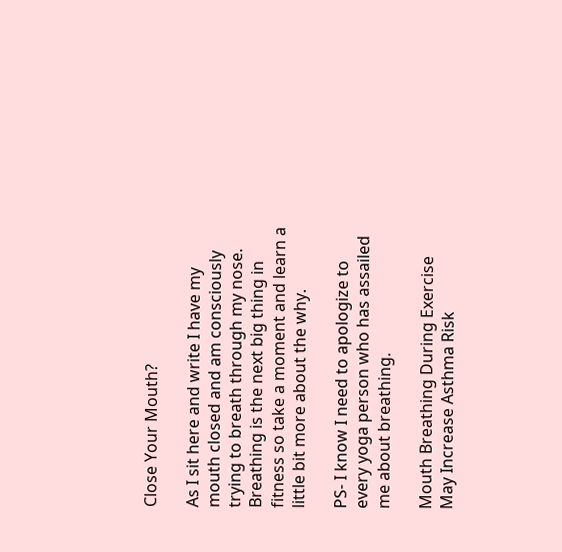Close Your Mouth?

As I sit here and write I have my mouth closed and am consciously trying to breath through my nose. Breathing is the next big thing in fitness so take a moment and learn a little bit more about the why.

PS- I know I need to apologize to every yoga person who has assailed me about breathing.

Mouth Breathing During Exercise May Increase Asthma Risk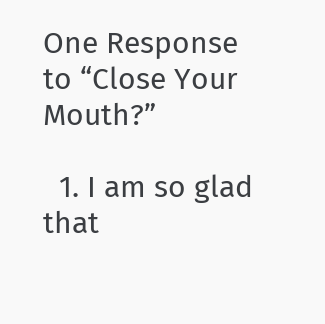One Response to “Close Your Mouth?”

  1. I am so glad that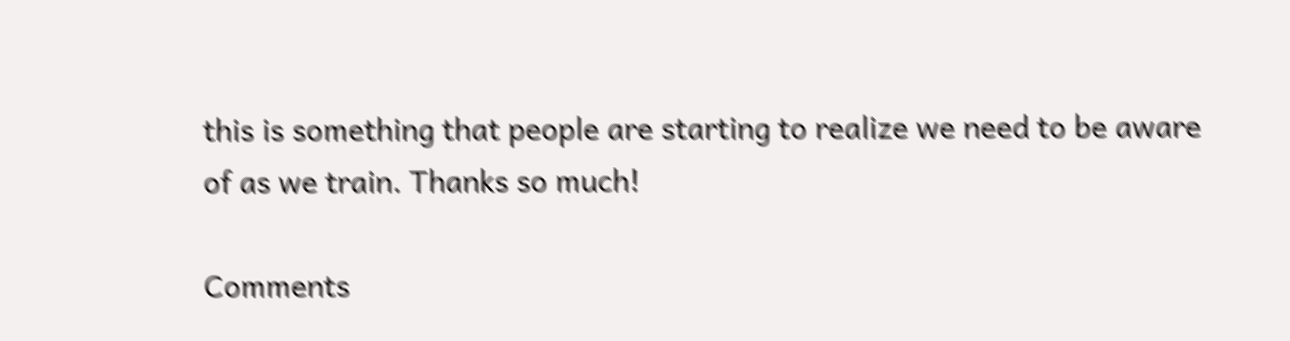this is something that people are starting to realize we need to be aware of as we train. Thanks so much!

Comments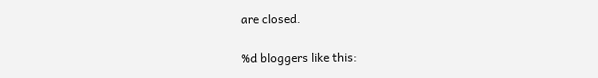are closed.

%d bloggers like this: